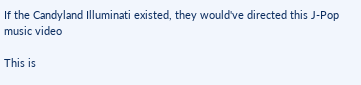If the Candyland Illuminati existed, they would've directed this J-Pop music video

This is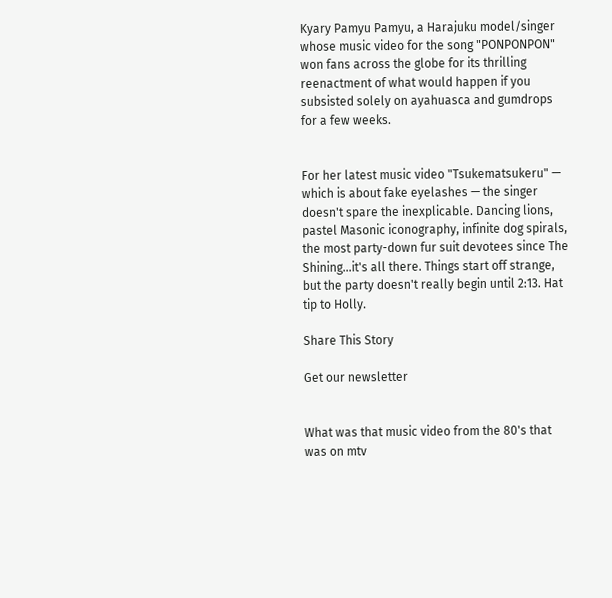Kyary Pamyu Pamyu, a Harajuku model/singer whose music video for the song "PONPONPON" won fans across the globe for its thrilling reenactment of what would happen if you subsisted solely on ayahuasca and gumdrops for a few weeks.


For her latest music video "Tsukematsukeru" — which is about fake eyelashes — the singer doesn't spare the inexplicable. Dancing lions, pastel Masonic iconography, infinite dog spirals, the most party-down fur suit devotees since The Shining...it's all there. Things start off strange, but the party doesn't really begin until 2:13. Hat tip to Holly.

Share This Story

Get our newsletter


What was that music video from the 80's that was on mtv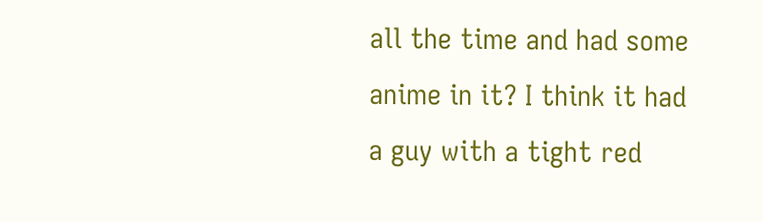all the time and had some anime in it? I think it had a guy with a tight red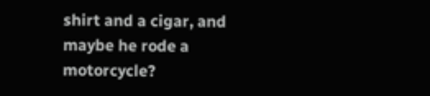shirt and a cigar, and maybe he rode a motorcycle?